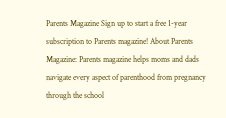Parents Magazine Sign up to start a free 1-year subscription to Parents magazine! About Parents Magazine: Parents magazine helps moms and dads navigate every aspect of parenthood from pregnancy through the school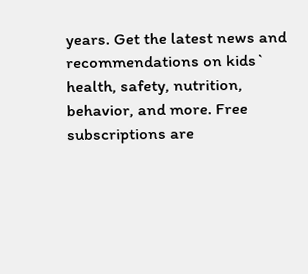years. Get the latest news and recommendations on kids` health, safety, nutrition, behavior, and more. Free subscriptions are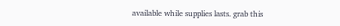available while supplies lasts. grab this